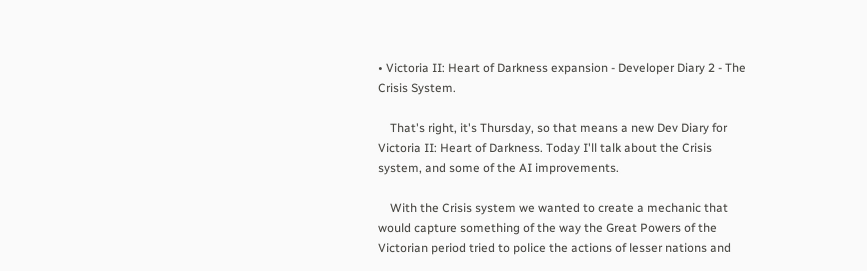• Victoria II: Heart of Darkness expansion - Developer Diary 2 - The Crisis System.

    That's right, it's Thursday, so that means a new Dev Diary for Victoria II: Heart of Darkness. Today I'll talk about the Crisis system, and some of the AI improvements.

    With the Crisis system we wanted to create a mechanic that would capture something of the way the Great Powers of the Victorian period tried to police the actions of lesser nations and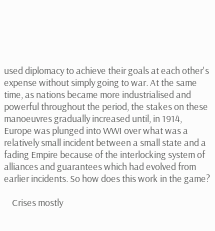used diplomacy to achieve their goals at each other's expense without simply going to war. At the same time, as nations became more industrialised and powerful throughout the period, the stakes on these manoeuvres gradually increased until, in 1914, Europe was plunged into WWI over what was a relatively small incident between a small state and a fading Empire because of the interlocking system of alliances and guarantees which had evolved from earlier incidents. So how does this work in the game?

    Crises mostly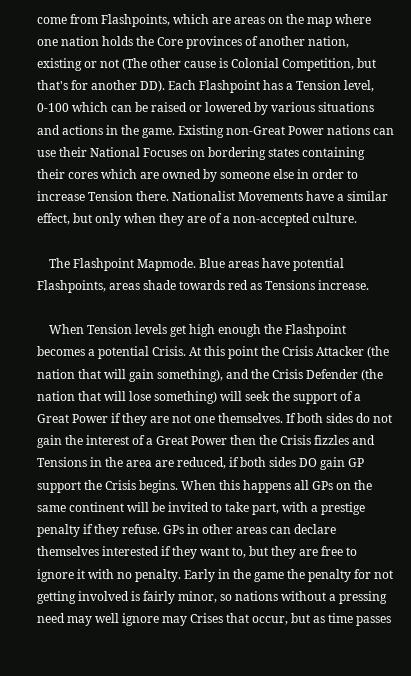come from Flashpoints, which are areas on the map where one nation holds the Core provinces of another nation, existing or not (The other cause is Colonial Competition, but that's for another DD). Each Flashpoint has a Tension level, 0-100 which can be raised or lowered by various situations and actions in the game. Existing non-Great Power nations can use their National Focuses on bordering states containing their cores which are owned by someone else in order to increase Tension there. Nationalist Movements have a similar effect, but only when they are of a non-accepted culture.

    The Flashpoint Mapmode. Blue areas have potential Flashpoints, areas shade towards red as Tensions increase.

    When Tension levels get high enough the Flashpoint becomes a potential Crisis. At this point the Crisis Attacker (the nation that will gain something), and the Crisis Defender (the nation that will lose something) will seek the support of a Great Power if they are not one themselves. If both sides do not gain the interest of a Great Power then the Crisis fizzles and Tensions in the area are reduced, if both sides DO gain GP support the Crisis begins. When this happens all GPs on the same continent will be invited to take part, with a prestige penalty if they refuse. GPs in other areas can declare themselves interested if they want to, but they are free to ignore it with no penalty. Early in the game the penalty for not getting involved is fairly minor, so nations without a pressing need may well ignore may Crises that occur, but as time passes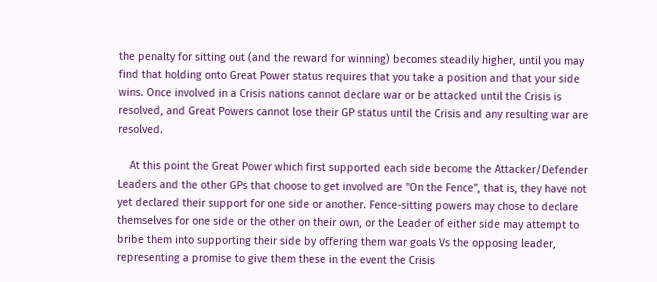the penalty for sitting out (and the reward for winning) becomes steadily higher, until you may find that holding onto Great Power status requires that you take a position and that your side wins. Once involved in a Crisis nations cannot declare war or be attacked until the Crisis is resolved, and Great Powers cannot lose their GP status until the Crisis and any resulting war are resolved.

    At this point the Great Power which first supported each side become the Attacker/Defender Leaders and the other GPs that choose to get involved are "On the Fence", that is, they have not yet declared their support for one side or another. Fence-sitting powers may chose to declare themselves for one side or the other on their own, or the Leader of either side may attempt to bribe them into supporting their side by offering them war goals Vs the opposing leader, representing a promise to give them these in the event the Crisis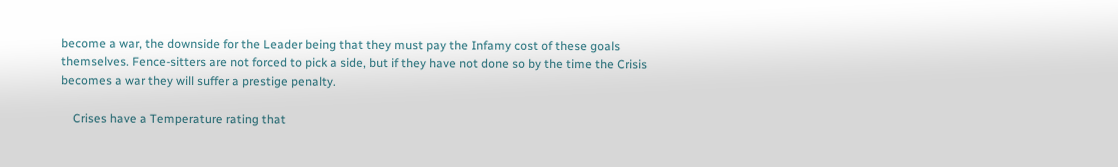become a war, the downside for the Leader being that they must pay the Infamy cost of these goals themselves. Fence-sitters are not forced to pick a side, but if they have not done so by the time the Crisis becomes a war they will suffer a prestige penalty.

    Crises have a Temperature rating that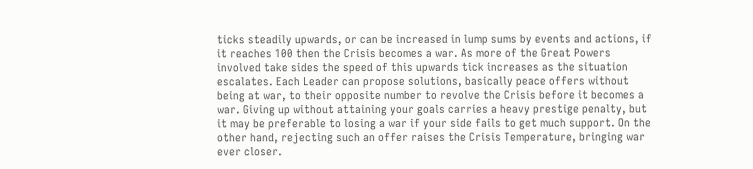ticks steadily upwards, or can be increased in lump sums by events and actions, if it reaches 100 then the Crisis becomes a war. As more of the Great Powers involved take sides the speed of this upwards tick increases as the situation escalates. Each Leader can propose solutions, basically peace offers without being at war, to their opposite number to revolve the Crisis before it becomes a war. Giving up without attaining your goals carries a heavy prestige penalty, but it may be preferable to losing a war if your side fails to get much support. On the other hand, rejecting such an offer raises the Crisis Temperature, bringing war ever closer.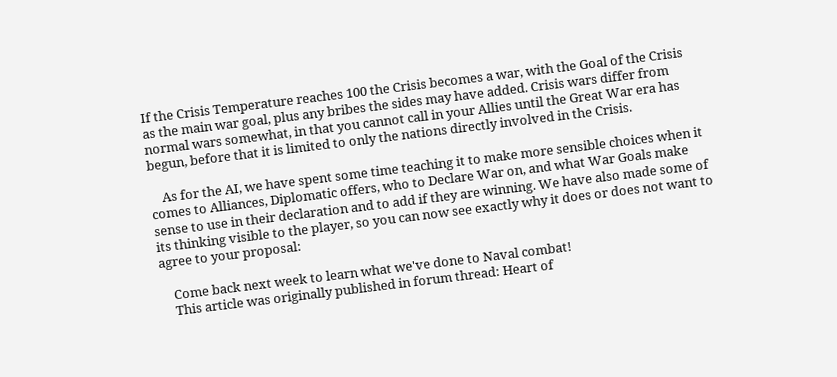If the Crisis Temperature reaches 100 the Crisis becomes a war, with the Goal of the Crisis as the main war goal, plus any bribes the sides may have added. Crisis wars differ from normal wars somewhat, in that you cannot call in your Allies until the Great War era has begun, before that it is limited to only the nations directly involved in the Crisis.

    As for the AI, we have spent some time teaching it to make more sensible choices when it comes to Alliances, Diplomatic offers, who to Declare War on, and what War Goals make sense to use in their declaration and to add if they are winning. We have also made some of its thinking visible to the player, so you can now see exactly why it does or does not want to agree to your proposal:

    Come back next week to learn what we've done to Naval combat!
    This article was originally published in forum thread: Heart of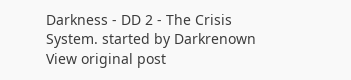Darkness - DD 2 - The Crisis System. started by Darkrenown View original post